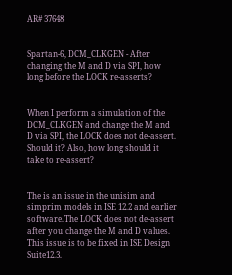AR# 37648


Spartan-6, DCM_CLKGEN - After changing the M and D via SPI, how long before the LOCK re-asserts?


When I perform a simulation of the DCM_CLKGEN and change the M and D via SPI, the LOCK does not de-assert. Should it? Also, how long should it take to re-assert?


The is an issue in the unisim and simprim models in ISE 12.2 and earlier software.The LOCK does not de-assert after you change the M and D values. This issue is to be fixed in ISE Design Suite12.3.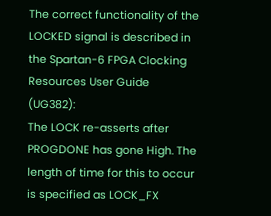The correct functionality of the LOCKED signal is described in the Spartan-6 FPGA Clocking Resources User Guide (UG382):
The LOCK re-asserts after PROGDONE has gone High. The length of time for this to occur is specified as LOCK_FX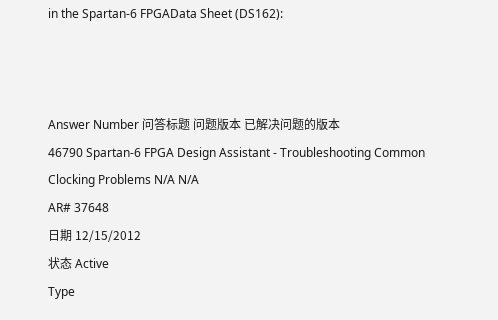in the Spartan-6 FPGAData Sheet (DS162):



Answer Number 问答标题 问题版本 已解决问题的版本
46790 Spartan-6 FPGA Design Assistant - Troubleshooting Common Clocking Problems N/A N/A
AR# 37648
日期 12/15/2012
状态 Active
Type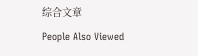综合文章
People Also Viewed